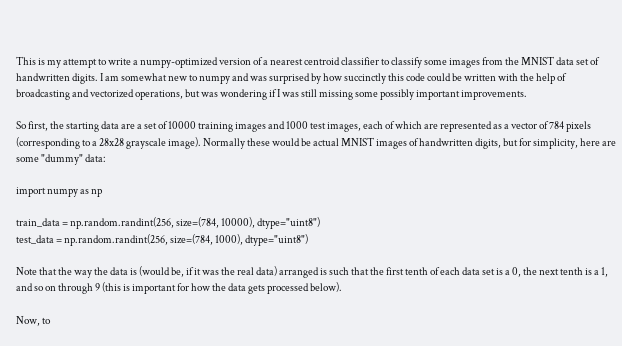This is my attempt to write a numpy-optimized version of a nearest centroid classifier to classify some images from the MNIST data set of handwritten digits. I am somewhat new to numpy and was surprised by how succinctly this code could be written with the help of broadcasting and vectorized operations, but was wondering if I was still missing some possibly important improvements.

So first, the starting data are a set of 10000 training images and 1000 test images, each of which are represented as a vector of 784 pixels (corresponding to a 28x28 grayscale image). Normally these would be actual MNIST images of handwritten digits, but for simplicity, here are some "dummy" data:

import numpy as np

train_data = np.random.randint(256, size=(784, 10000), dtype="uint8")
test_data = np.random.randint(256, size=(784, 1000), dtype="uint8")

Note that the way the data is (would be, if it was the real data) arranged is such that the first tenth of each data set is a 0, the next tenth is a 1, and so on through 9 (this is important for how the data gets processed below).

Now, to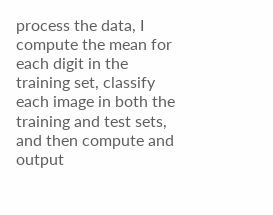process the data, I compute the mean for each digit in the training set, classify each image in both the training and test sets, and then compute and output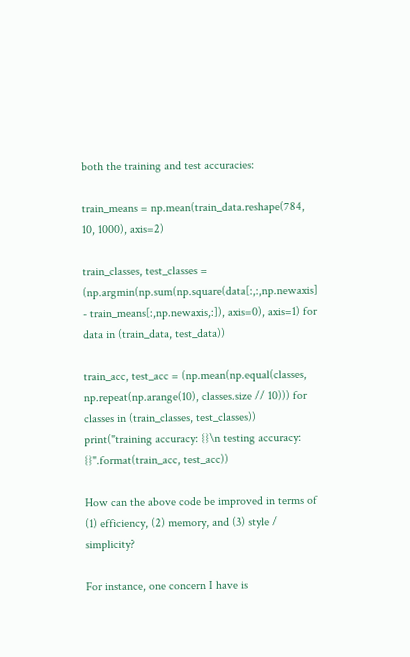both the training and test accuracies:

train_means = np.mean(train_data.reshape(784, 10, 1000), axis=2)

train_classes, test_classes = (np.argmin(np.sum(np.square(data[:,:,np.newaxis] - train_means[:,np.newaxis,:]), axis=0), axis=1) for data in (train_data, test_data))

train_acc, test_acc = (np.mean(np.equal(classes, np.repeat(np.arange(10), classes.size // 10))) for classes in (train_classes, test_classes))
print("training accuracy: {}\n testing accuracy: {}".format(train_acc, test_acc))

How can the above code be improved in terms of (1) efficiency, (2) memory, and (3) style / simplicity?

For instance, one concern I have is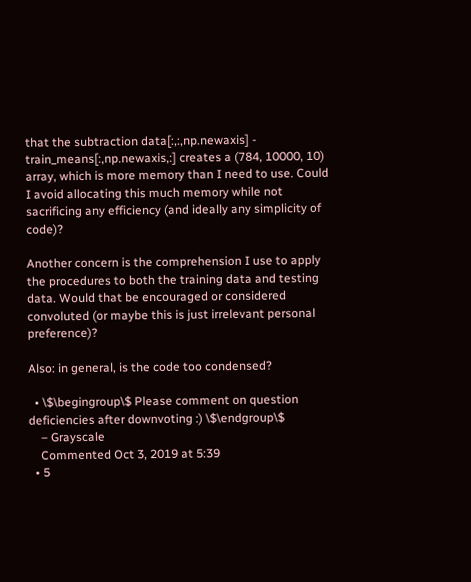that the subtraction data[:,:,np.newaxis] - train_means[:,np.newaxis,:] creates a (784, 10000, 10) array, which is more memory than I need to use. Could I avoid allocating this much memory while not sacrificing any efficiency (and ideally any simplicity of code)?

Another concern is the comprehension I use to apply the procedures to both the training data and testing data. Would that be encouraged or considered convoluted (or maybe this is just irrelevant personal preference)?

Also: in general, is the code too condensed?

  • \$\begingroup\$ Please comment on question deficiencies after downvoting :) \$\endgroup\$
    – Grayscale
    Commented Oct 3, 2019 at 5:39
  • 5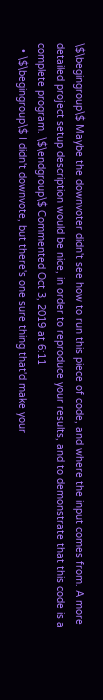\$\begingroup\$ Maybe the downvoter didn't see how to run this piece of code, and where the input comes from. A more detailed project setup description would be nice, in order to reproduce your results, and to demonstrate that this code is a complete program. \$\endgroup\$ Commented Oct 3, 2019 at 6:11
  • \$\begingroup\$ I didn't downvote, but there's one sure thing that'd make your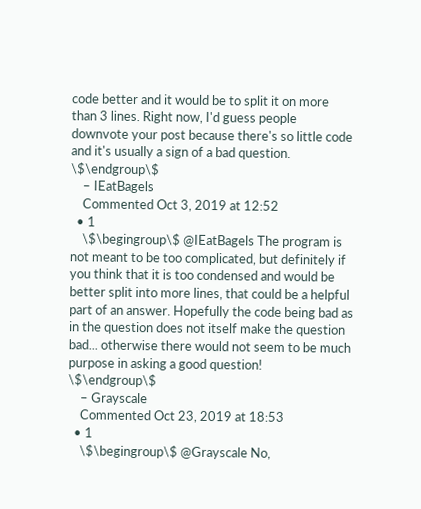code better and it would be to split it on more than 3 lines. Right now, I'd guess people downvote your post because there's so little code and it's usually a sign of a bad question. \$\endgroup\$
    – IEatBagels
    Commented Oct 3, 2019 at 12:52
  • 1
    \$\begingroup\$ @IEatBagels The program is not meant to be too complicated, but definitely if you think that it is too condensed and would be better split into more lines, that could be a helpful part of an answer. Hopefully the code being bad as in the question does not itself make the question bad... otherwise there would not seem to be much purpose in asking a good question! \$\endgroup\$
    – Grayscale
    Commented Oct 23, 2019 at 18:53
  • 1
    \$\begingroup\$ @Grayscale No,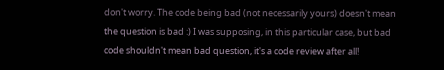don't worry. The code being bad (not necessarily yours) doesn't mean the question is bad :) I was supposing, in this particular case, but bad code shouldn't mean bad question, it's a code review after all!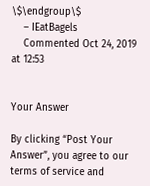\$\endgroup\$
    – IEatBagels
    Commented Oct 24, 2019 at 12:53


Your Answer

By clicking “Post Your Answer”, you agree to our terms of service and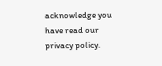acknowledge you have read our privacy policy.